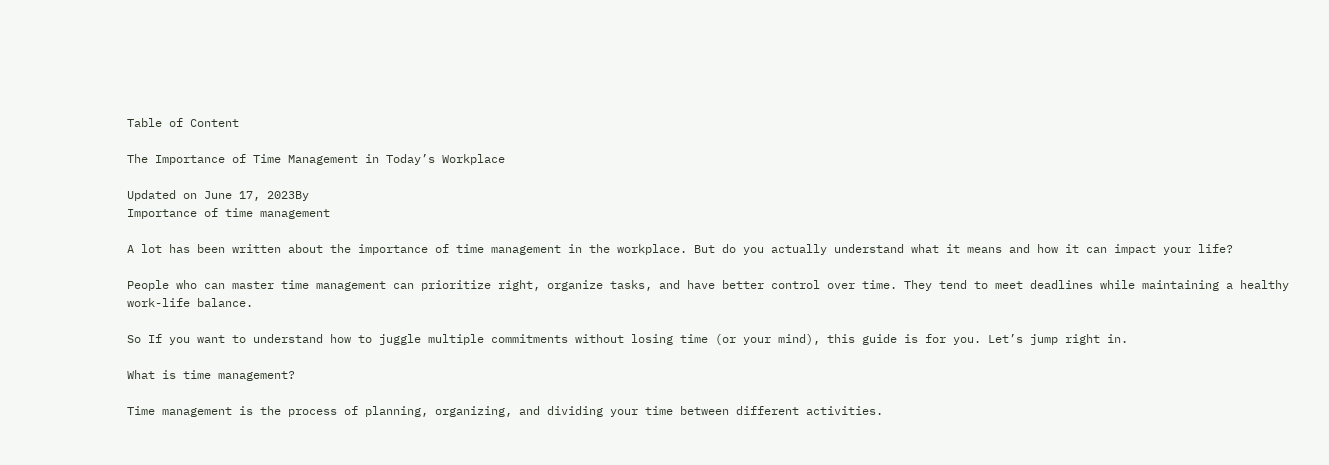Table of Content

The Importance of Time Management in Today’s Workplace

Updated on June 17, 2023By
Importance of time management

A lot has been written about the importance of time management in the workplace. But do you actually understand what it means and how it can impact your life?

People who can master time management can prioritize right, organize tasks, and have better control over time. They tend to meet deadlines while maintaining a healthy work-life balance.

So If you want to understand how to juggle multiple commitments without losing time (or your mind), this guide is for you. Let’s jump right in.

What is time management?

Time management is the process of planning, organizing, and dividing your time between different activities.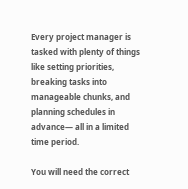Every project manager is tasked with plenty of things like setting priorities, breaking tasks into manageable chunks, and planning schedules in advance— all in a limited time period.

You will need the correct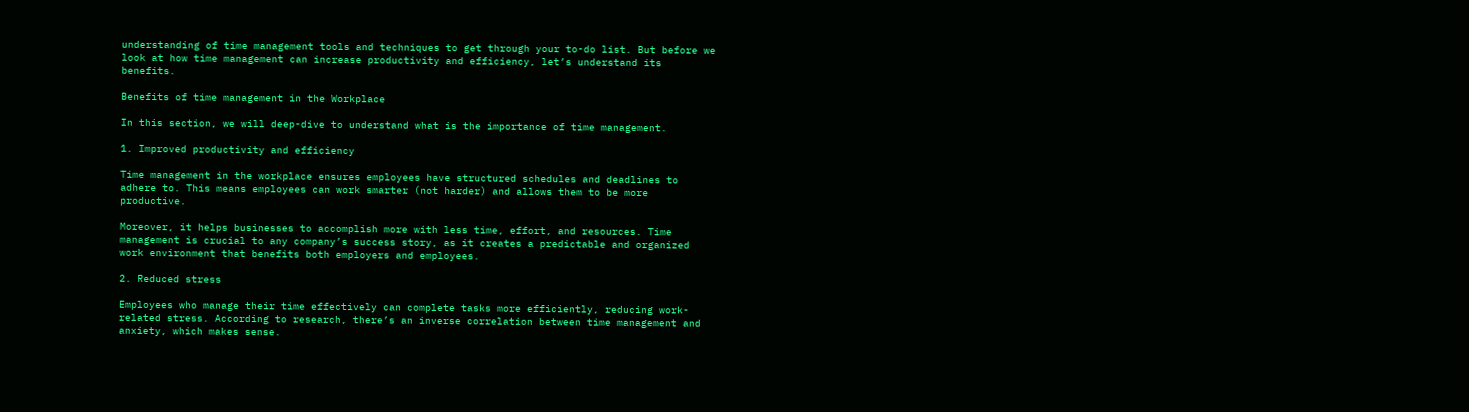understanding of time management tools and techniques to get through your to-do list. But before we look at how time management can increase productivity and efficiency, let’s understand its benefits.

Benefits of time management in the Workplace

In this section, we will deep-dive to understand what is the importance of time management.

1. Improved productivity and efficiency

Time management in the workplace ensures employees have structured schedules and deadlines to adhere to. This means employees can work smarter (not harder) and allows them to be more productive.

Moreover, it helps businesses to accomplish more with less time, effort, and resources. Time management is crucial to any company’s success story, as it creates a predictable and organized work environment that benefits both employers and employees.

2. Reduced stress

Employees who manage their time effectively can complete tasks more efficiently, reducing work-related stress. According to research, there’s an inverse correlation between time management and anxiety, which makes sense.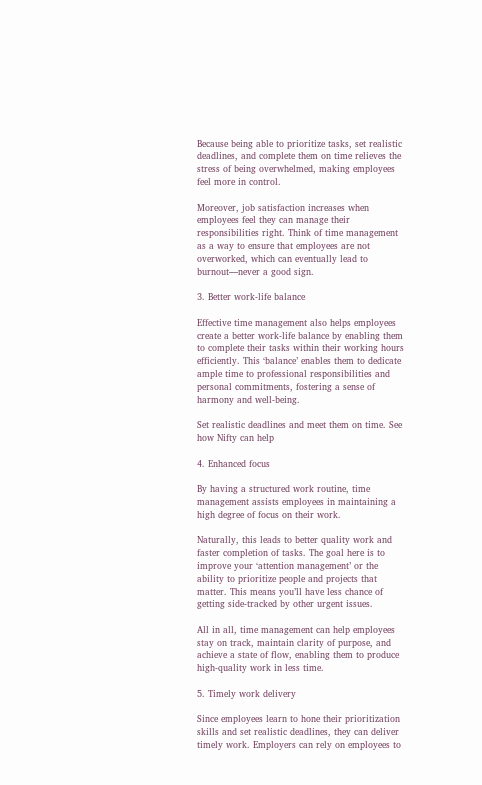Because being able to prioritize tasks, set realistic deadlines, and complete them on time relieves the stress of being overwhelmed, making employees feel more in control.

Moreover, job satisfaction increases when employees feel they can manage their responsibilities right. Think of time management as a way to ensure that employees are not overworked, which can eventually lead to burnout—never a good sign.

3. Better work-life balance

Effective time management also helps employees create a better work-life balance by enabling them to complete their tasks within their working hours efficiently. This ‘balance’ enables them to dedicate ample time to professional responsibilities and personal commitments, fostering a sense of harmony and well-being.

Set realistic deadlines and meet them on time. See how Nifty can help

4. Enhanced focus

By having a structured work routine, time management assists employees in maintaining a high degree of focus on their work.

Naturally, this leads to better quality work and faster completion of tasks. The goal here is to improve your ‘attention management’ or the ability to prioritize people and projects that matter. This means you’ll have less chance of getting side-tracked by other urgent issues.

All in all, time management can help employees stay on track, maintain clarity of purpose, and achieve a state of flow, enabling them to produce high-quality work in less time.

5. Timely work delivery

Since employees learn to hone their prioritization skills and set realistic deadlines, they can deliver timely work. Employers can rely on employees to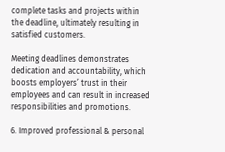complete tasks and projects within the deadline, ultimately resulting in satisfied customers.

Meeting deadlines demonstrates dedication and accountability, which boosts employers’ trust in their employees and can result in increased responsibilities and promotions.

6. Improved professional & personal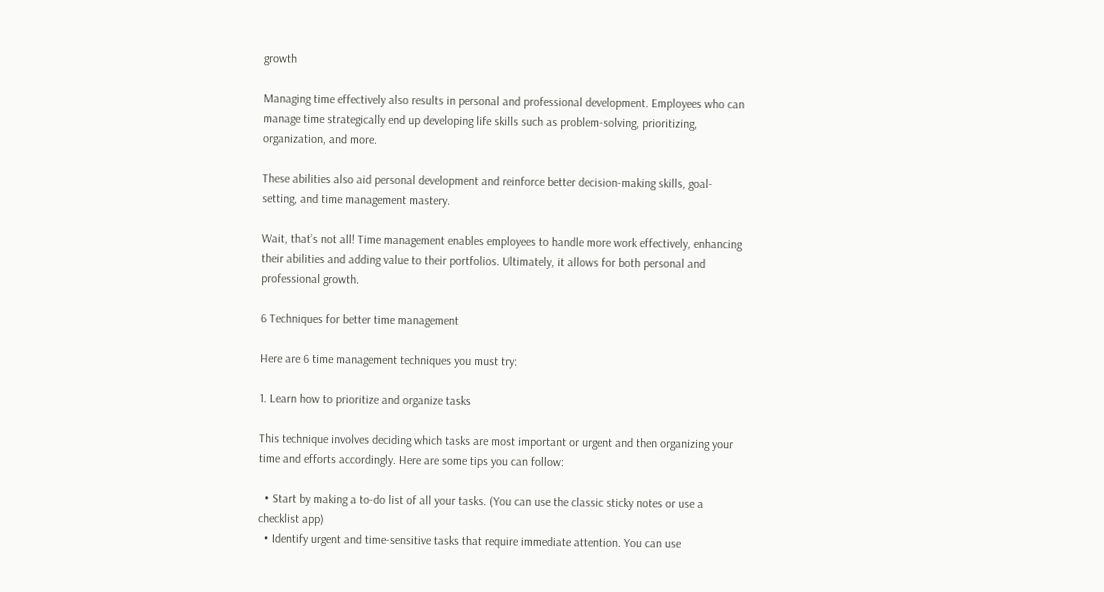growth

Managing time effectively also results in personal and professional development. Employees who can manage time strategically end up developing life skills such as problem-solving, prioritizing, organization, and more.

These abilities also aid personal development and reinforce better decision-making skills, goal-setting, and time management mastery.

Wait, that’s not all! Time management enables employees to handle more work effectively, enhancing their abilities and adding value to their portfolios. Ultimately, it allows for both personal and professional growth.

6 Techniques for better time management

Here are 6 time management techniques you must try:

1. Learn how to prioritize and organize tasks

This technique involves deciding which tasks are most important or urgent and then organizing your time and efforts accordingly. Here are some tips you can follow:

  • Start by making a to-do list of all your tasks. (You can use the classic sticky notes or use a checklist app)
  • Identify urgent and time-sensitive tasks that require immediate attention. You can use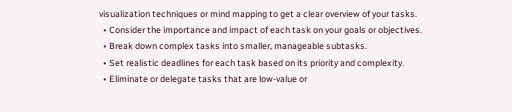visualization techniques or mind mapping to get a clear overview of your tasks.
  • Consider the importance and impact of each task on your goals or objectives.
  • Break down complex tasks into smaller, manageable subtasks.
  • Set realistic deadlines for each task based on its priority and complexity.
  • Eliminate or delegate tasks that are low-value or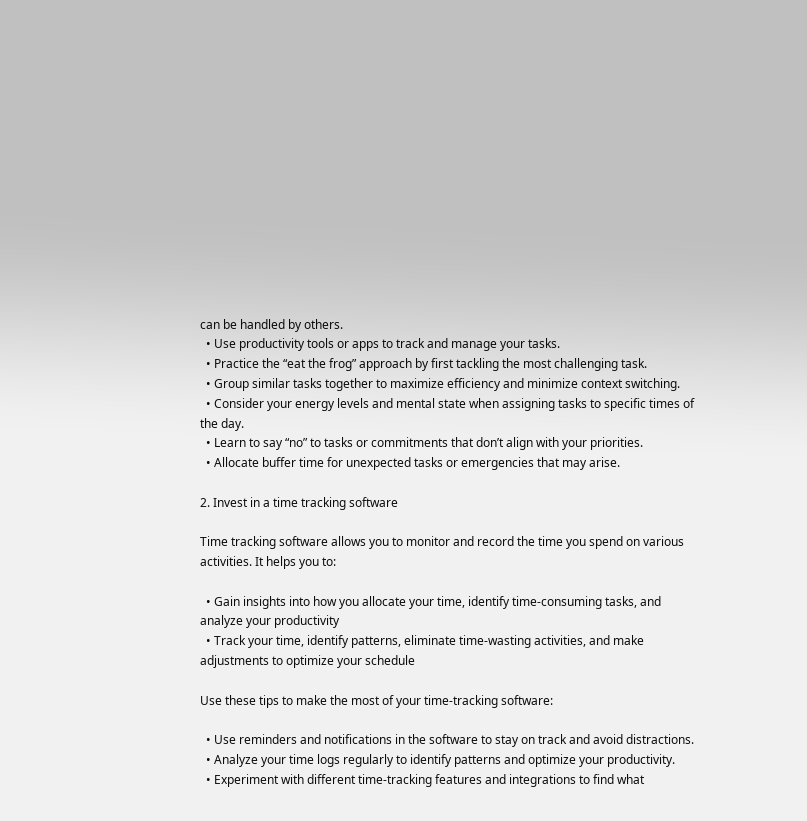can be handled by others.
  • Use productivity tools or apps to track and manage your tasks.
  • Practice the “eat the frog” approach by first tackling the most challenging task.
  • Group similar tasks together to maximize efficiency and minimize context switching.
  • Consider your energy levels and mental state when assigning tasks to specific times of the day.
  • Learn to say “no” to tasks or commitments that don’t align with your priorities.
  • Allocate buffer time for unexpected tasks or emergencies that may arise.

2. Invest in a time tracking software

Time tracking software allows you to monitor and record the time you spend on various activities. It helps you to:

  • Gain insights into how you allocate your time, identify time-consuming tasks, and analyze your productivity
  • Track your time, identify patterns, eliminate time-wasting activities, and make adjustments to optimize your schedule

Use these tips to make the most of your time-tracking software:

  • Use reminders and notifications in the software to stay on track and avoid distractions.
  • Analyze your time logs regularly to identify patterns and optimize your productivity.
  • Experiment with different time-tracking features and integrations to find what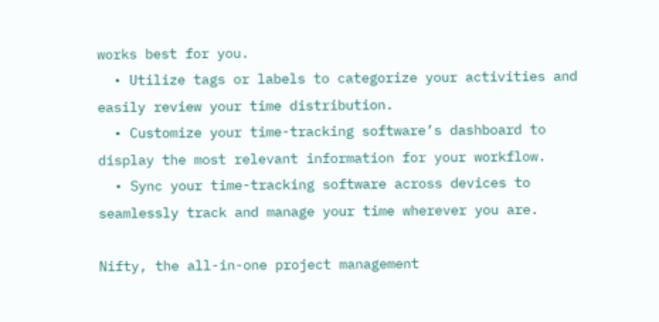works best for you.
  • Utilize tags or labels to categorize your activities and easily review your time distribution.
  • Customize your time-tracking software’s dashboard to display the most relevant information for your workflow.
  • Sync your time-tracking software across devices to seamlessly track and manage your time wherever you are.

Nifty, the all-in-one project management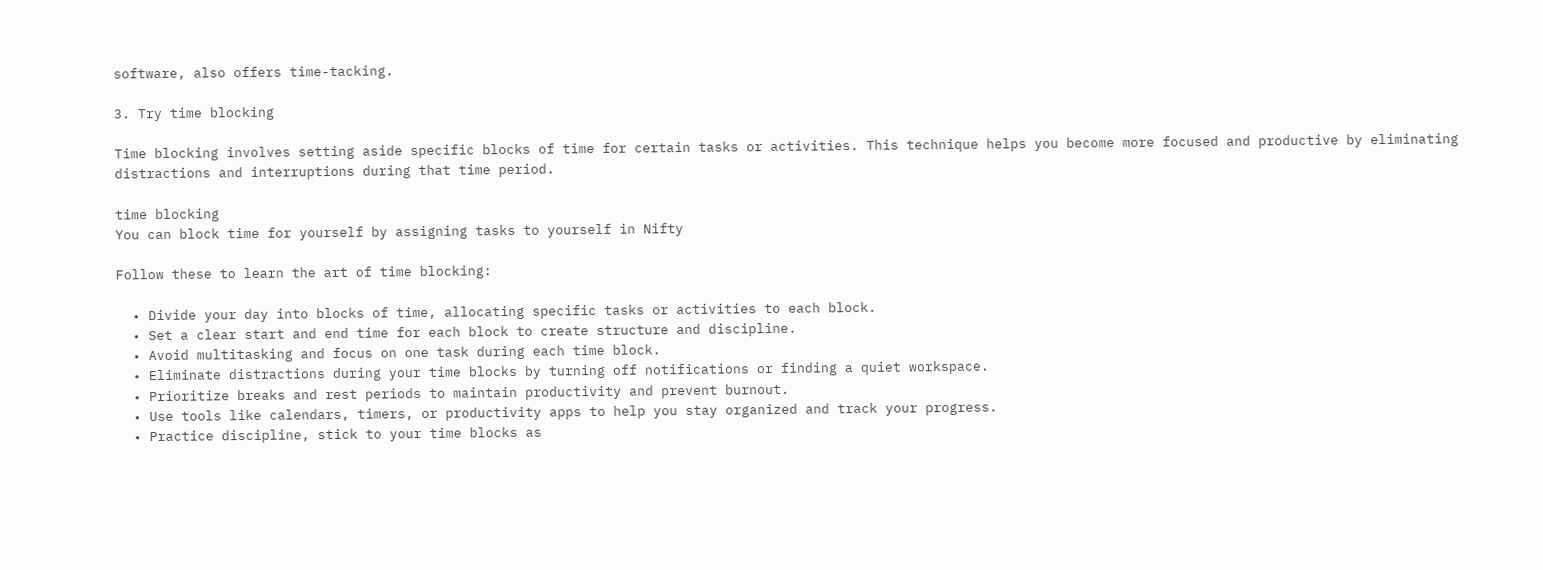software, also offers time-tacking.

3. Try time blocking

Time blocking involves setting aside specific blocks of time for certain tasks or activities. This technique helps you become more focused and productive by eliminating distractions and interruptions during that time period.

time blocking
You can block time for yourself by assigning tasks to yourself in Nifty

Follow these to learn the art of time blocking:

  • Divide your day into blocks of time, allocating specific tasks or activities to each block.
  • Set a clear start and end time for each block to create structure and discipline.
  • Avoid multitasking and focus on one task during each time block.
  • Eliminate distractions during your time blocks by turning off notifications or finding a quiet workspace.
  • Prioritize breaks and rest periods to maintain productivity and prevent burnout.
  • Use tools like calendars, timers, or productivity apps to help you stay organized and track your progress.
  • Practice discipline, stick to your time blocks as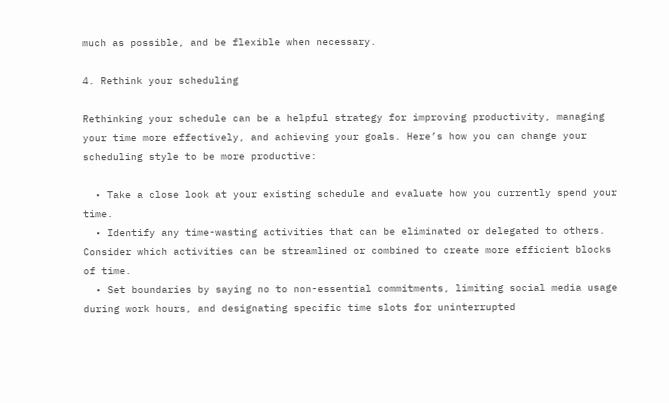much as possible, and be flexible when necessary.

4. Rethink your scheduling

Rethinking your schedule can be a helpful strategy for improving productivity, managing your time more effectively, and achieving your goals. Here’s how you can change your scheduling style to be more productive:

  • Take a close look at your existing schedule and evaluate how you currently spend your time.
  • Identify any time-wasting activities that can be eliminated or delegated to others. Consider which activities can be streamlined or combined to create more efficient blocks of time.
  • Set boundaries by saying no to non-essential commitments, limiting social media usage during work hours, and designating specific time slots for uninterrupted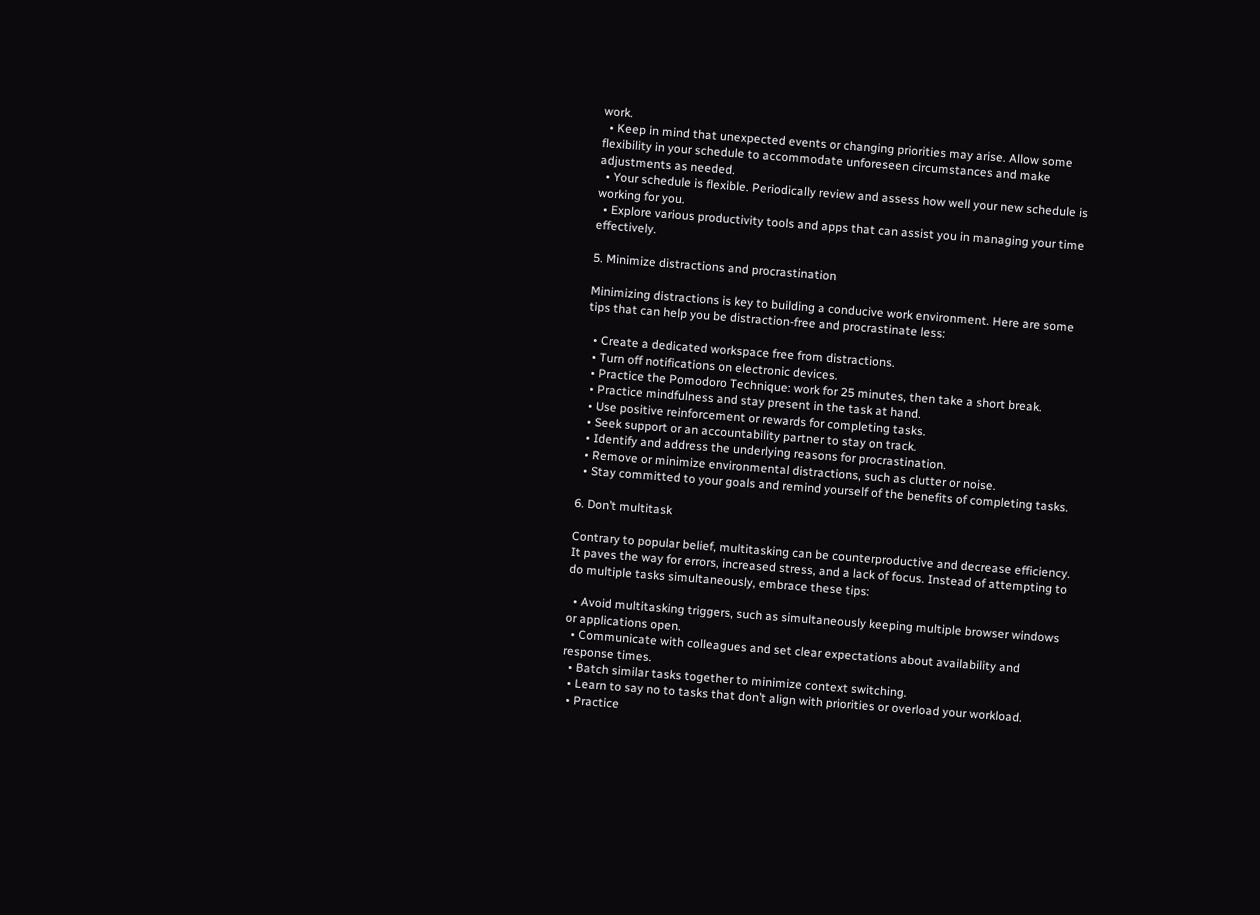work.
  • Keep in mind that unexpected events or changing priorities may arise. Allow some flexibility in your schedule to accommodate unforeseen circumstances and make adjustments as needed.
  • Your schedule is flexible. Periodically review and assess how well your new schedule is working for you.
  • Explore various productivity tools and apps that can assist you in managing your time effectively.

5. Minimize distractions and procrastination

Minimizing distractions is key to building a conducive work environment. Here are some tips that can help you be distraction-free and procrastinate less:

  • Create a dedicated workspace free from distractions.
  • Turn off notifications on electronic devices.
  • Practice the Pomodoro Technique: work for 25 minutes, then take a short break.
  • Practice mindfulness and stay present in the task at hand.
  • Use positive reinforcement or rewards for completing tasks.
  • Seek support or an accountability partner to stay on track.
  • Identify and address the underlying reasons for procrastination.
  • Remove or minimize environmental distractions, such as clutter or noise.
  • Stay committed to your goals and remind yourself of the benefits of completing tasks.

6. Don’t multitask

Contrary to popular belief, multitasking can be counterproductive and decrease efficiency. It paves the way for errors, increased stress, and a lack of focus. Instead of attempting to do multiple tasks simultaneously, embrace these tips:

  • Avoid multitasking triggers, such as simultaneously keeping multiple browser windows or applications open.
  • Communicate with colleagues and set clear expectations about availability and response times.
  • Batch similar tasks together to minimize context switching.
  • Learn to say no to tasks that don’t align with priorities or overload your workload.
  • Practice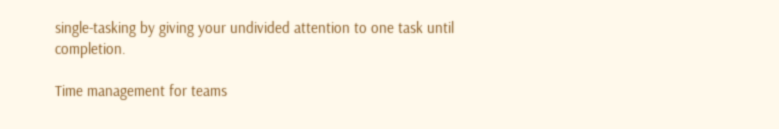single-tasking by giving your undivided attention to one task until completion.

Time management for teams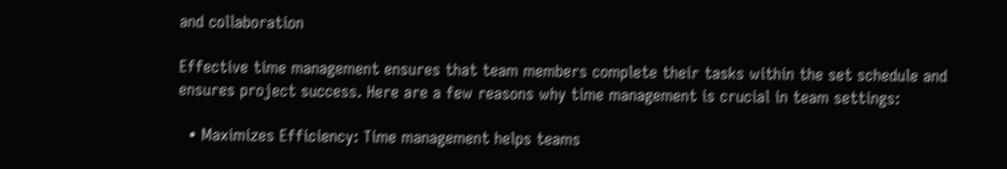and collaboration

Effective time management ensures that team members complete their tasks within the set schedule and ensures project success. Here are a few reasons why time management is crucial in team settings:

  • Maximizes Efficiency: Time management helps teams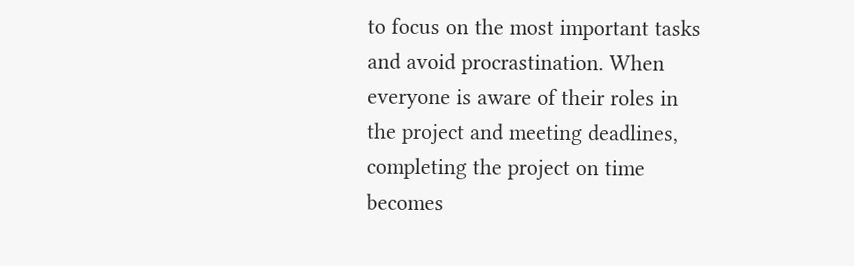to focus on the most important tasks and avoid procrastination. When everyone is aware of their roles in the project and meeting deadlines, completing the project on time becomes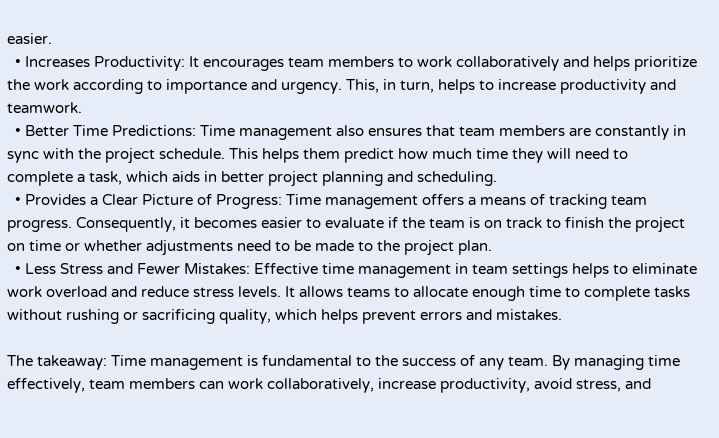easier.
  • Increases Productivity: It encourages team members to work collaboratively and helps prioritize the work according to importance and urgency. This, in turn, helps to increase productivity and teamwork.
  • Better Time Predictions: Time management also ensures that team members are constantly in sync with the project schedule. This helps them predict how much time they will need to complete a task, which aids in better project planning and scheduling.
  • Provides a Clear Picture of Progress: Time management offers a means of tracking team progress. Consequently, it becomes easier to evaluate if the team is on track to finish the project on time or whether adjustments need to be made to the project plan.
  • Less Stress and Fewer Mistakes: Effective time management in team settings helps to eliminate work overload and reduce stress levels. It allows teams to allocate enough time to complete tasks without rushing or sacrificing quality, which helps prevent errors and mistakes.

The takeaway: Time management is fundamental to the success of any team. By managing time effectively, team members can work collaboratively, increase productivity, avoid stress, and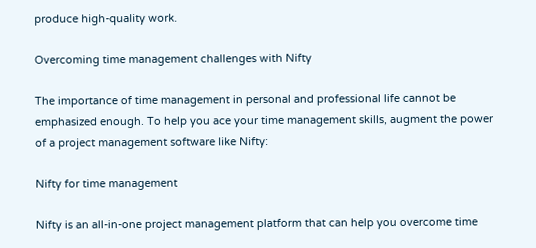produce high-quality work.

Overcoming time management challenges with Nifty

The importance of time management in personal and professional life cannot be emphasized enough. To help you ace your time management skills, augment the power of a project management software like Nifty:

Nifty for time management

Nifty is an all-in-one project management platform that can help you overcome time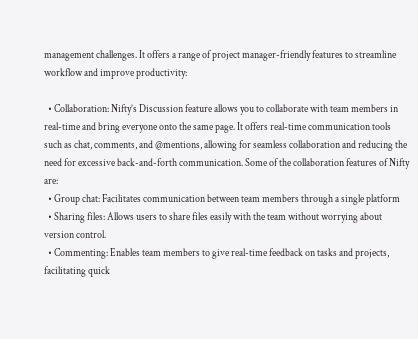management challenges. It offers a range of project manager-friendly features to streamline workflow and improve productivity:

  • Collaboration: Nifty’s Discussion feature allows you to collaborate with team members in real-time and bring everyone onto the same page. It offers real-time communication tools such as chat, comments, and @mentions, allowing for seamless collaboration and reducing the need for excessive back-and-forth communication. Some of the collaboration features of Nifty are:
  • Group chat: Facilitates communication between team members through a single platform
  • Sharing files: Allows users to share files easily with the team without worrying about version control.
  • Commenting: Enables team members to give real-time feedback on tasks and projects, facilitating quick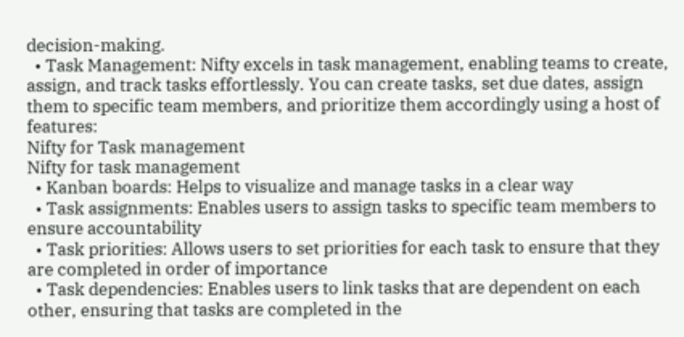decision-making.
  • Task Management: Nifty excels in task management, enabling teams to create, assign, and track tasks effortlessly. You can create tasks, set due dates, assign them to specific team members, and prioritize them accordingly using a host of features:
Nifty for Task management
Nifty for task management
  • Kanban boards: Helps to visualize and manage tasks in a clear way
  • Task assignments: Enables users to assign tasks to specific team members to ensure accountability
  • Task priorities: Allows users to set priorities for each task to ensure that they are completed in order of importance
  • Task dependencies: Enables users to link tasks that are dependent on each other, ensuring that tasks are completed in the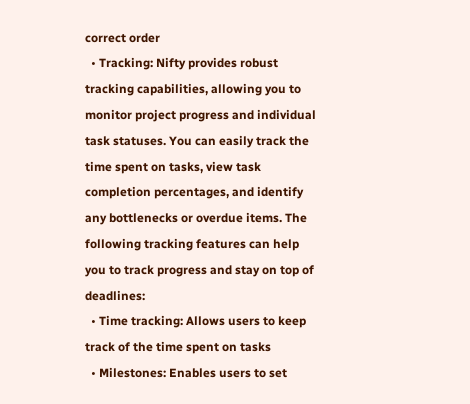correct order
  • Tracking: Nifty provides robust tracking capabilities, allowing you to monitor project progress and individual task statuses. You can easily track the time spent on tasks, view task completion percentages, and identify any bottlenecks or overdue items. The following tracking features can help you to track progress and stay on top of deadlines:
  • Time tracking: Allows users to keep track of the time spent on tasks
  • Milestones: Enables users to set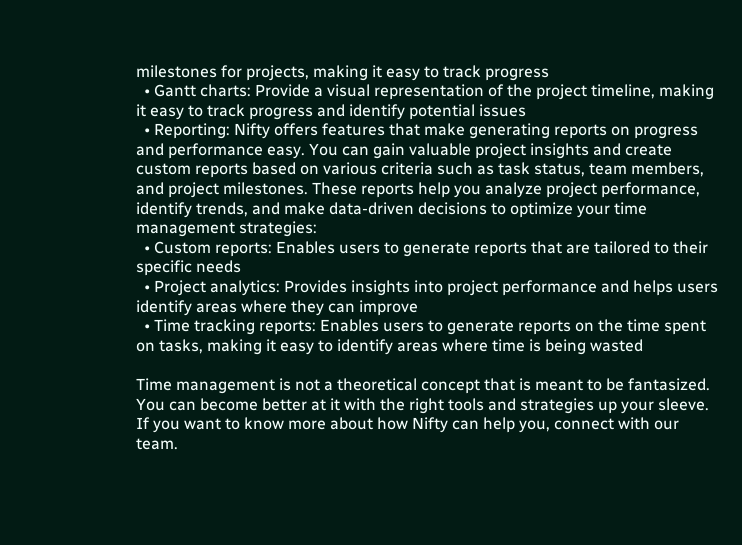milestones for projects, making it easy to track progress
  • Gantt charts: Provide a visual representation of the project timeline, making it easy to track progress and identify potential issues
  • Reporting: Nifty offers features that make generating reports on progress and performance easy. You can gain valuable project insights and create custom reports based on various criteria such as task status, team members, and project milestones. These reports help you analyze project performance, identify trends, and make data-driven decisions to optimize your time management strategies:
  • Custom reports: Enables users to generate reports that are tailored to their specific needs
  • Project analytics: Provides insights into project performance and helps users identify areas where they can improve
  • Time tracking reports: Enables users to generate reports on the time spent on tasks, making it easy to identify areas where time is being wasted

Time management is not a theoretical concept that is meant to be fantasized. You can become better at it with the right tools and strategies up your sleeve. If you want to know more about how Nifty can help you, connect with our team.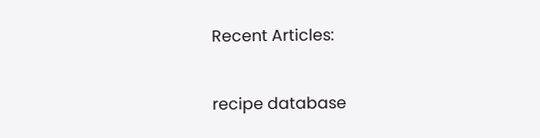Recent Articles:

recipe database